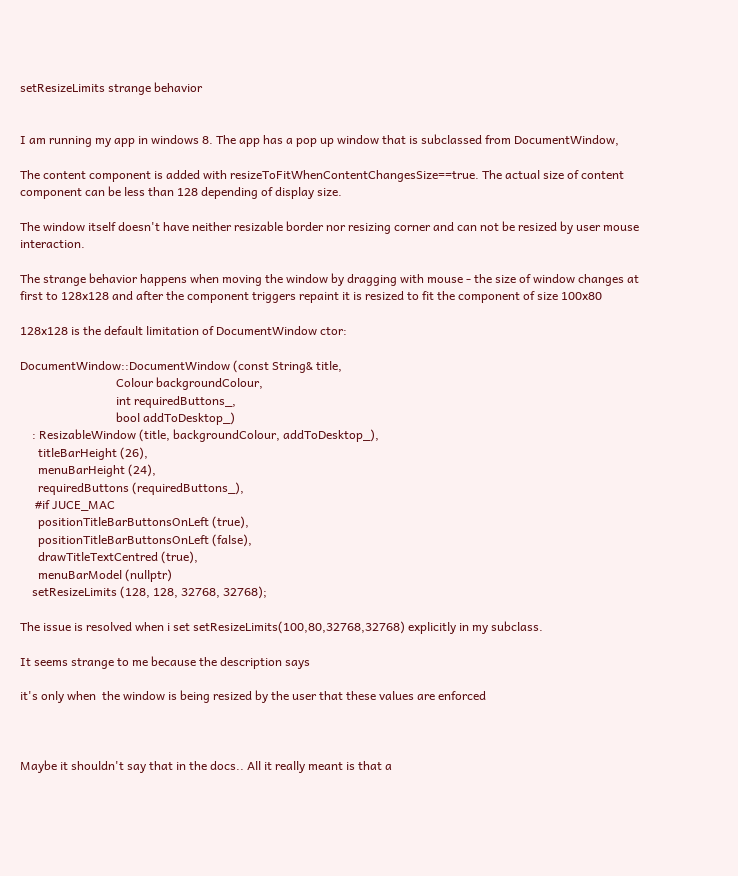setResizeLimits strange behavior


I am running my app in windows 8. The app has a pop up window that is subclassed from DocumentWindow,

The content component is added with resizeToFitWhenContentChangesSize==true. The actual size of content component can be less than 128 depending of display size.

The window itself doesn't have neither resizable border nor resizing corner and can not be resized by user mouse interaction.

The strange behavior happens when moving the window by dragging with mouse - the size of window changes at first to 128x128 and after the component triggers repaint it is resized to fit the component of size 100x80

128x128 is the default limitation of DocumentWindow ctor:

DocumentWindow::DocumentWindow (const String& title,
                                Colour backgroundColour,
                                int requiredButtons_,
                                bool addToDesktop_)
    : ResizableWindow (title, backgroundColour, addToDesktop_),
      titleBarHeight (26),
      menuBarHeight (24),
      requiredButtons (requiredButtons_),
     #if JUCE_MAC
      positionTitleBarButtonsOnLeft (true),
      positionTitleBarButtonsOnLeft (false),
      drawTitleTextCentred (true),
      menuBarModel (nullptr)
    setResizeLimits (128, 128, 32768, 32768);

The issue is resolved when i set setResizeLimits(100,80,32768,32768) explicitly in my subclass.

It seems strange to me because the description says

it's only when  the window is being resized by the user that these values are enforced



Maybe it shouldn't say that in the docs.. All it really meant is that a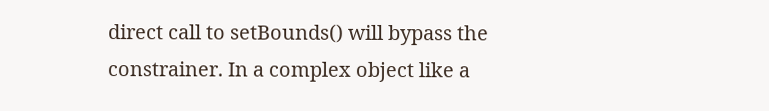direct call to setBounds() will bypass the constrainer. In a complex object like a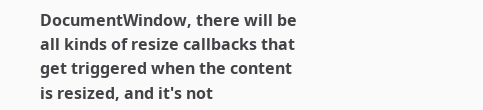DocumentWindow, there will be all kinds of resize callbacks that get triggered when the content is resized, and it's not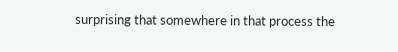surprising that somewhere in that process the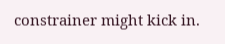constrainer might kick in.